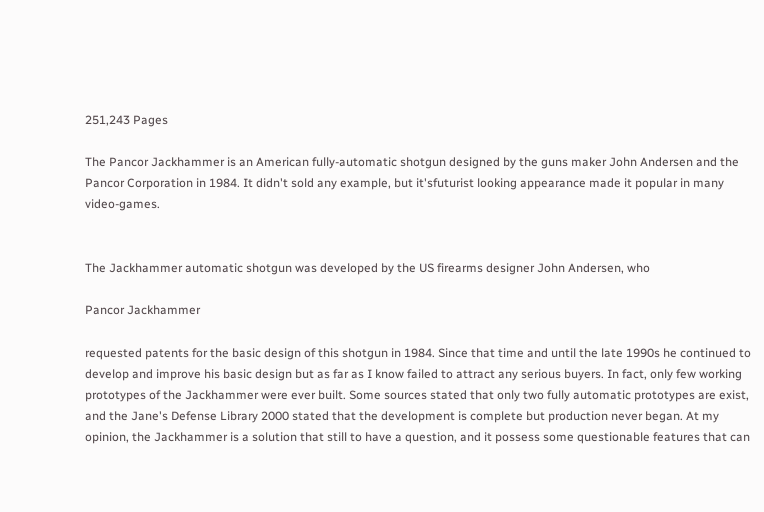251,243 Pages

The Pancor Jackhammer is an American fully-automatic shotgun designed by the guns maker John Andersen and the Pancor Corporation in 1984. It didn't sold any example, but it'sfuturist looking appearance made it popular in many video-games.


The Jackhammer automatic shotgun was developed by the US firearms designer John Andersen, who

Pancor Jackhammer

requested patents for the basic design of this shotgun in 1984. Since that time and until the late 1990s he continued to develop and improve his basic design but as far as I know failed to attract any serious buyers. In fact, only few working prototypes of the Jackhammer were ever built. Some sources stated that only two fully automatic prototypes are exist, and the Jane's Defense Library 2000 stated that the development is complete but production never began. At my opinion, the Jackhammer is a solution that still to have a question, and it possess some questionable features that can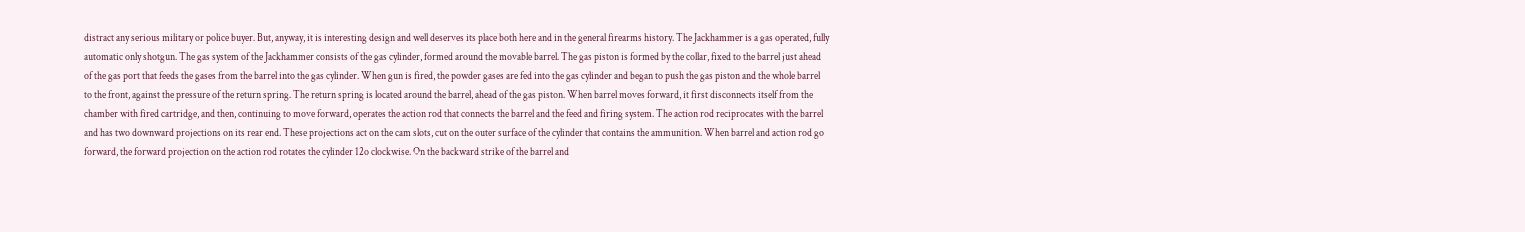distract any serious military or police buyer. But, anyway, it is interesting design and well deserves its place both here and in the general firearms history. The Jackhammer is a gas operated, fully automatic only shotgun. The gas system of the Jackhammer consists of the gas cylinder, formed around the movable barrel. The gas piston is formed by the collar, fixed to the barrel just ahead of the gas port that feeds the gases from the barrel into the gas cylinder. When gun is fired, the powder gases are fed into the gas cylinder and began to push the gas piston and the whole barrel to the front, against the pressure of the return spring. The return spring is located around the barrel, ahead of the gas piston. When barrel moves forward, it first disconnects itself from the chamber with fired cartridge, and then, continuing to move forward, operates the action rod that connects the barrel and the feed and firing system. The action rod reciprocates with the barrel and has two downward projections on its rear end. These projections act on the cam slots, cut on the outer surface of the cylinder that contains the ammunition. When barrel and action rod go forward, the forward projection on the action rod rotates the cylinder 12o clockwise. On the backward strike of the barrel and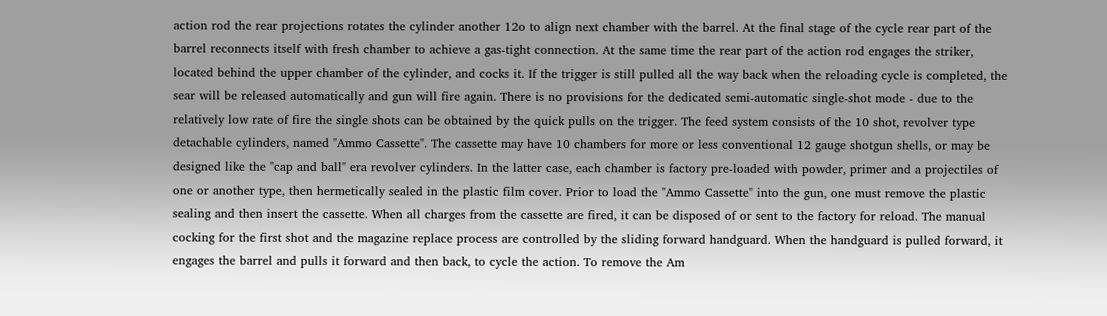action rod the rear projections rotates the cylinder another 12o to align next chamber with the barrel. At the final stage of the cycle rear part of the barrel reconnects itself with fresh chamber to achieve a gas-tight connection. At the same time the rear part of the action rod engages the striker, located behind the upper chamber of the cylinder, and cocks it. If the trigger is still pulled all the way back when the reloading cycle is completed, the sear will be released automatically and gun will fire again. There is no provisions for the dedicated semi-automatic single-shot mode - due to the relatively low rate of fire the single shots can be obtained by the quick pulls on the trigger. The feed system consists of the 10 shot, revolver type detachable cylinders, named "Ammo Cassette". The cassette may have 10 chambers for more or less conventional 12 gauge shotgun shells, or may be designed like the "cap and ball" era revolver cylinders. In the latter case, each chamber is factory pre-loaded with powder, primer and a projectiles of one or another type, then hermetically sealed in the plastic film cover. Prior to load the "Ammo Cassette" into the gun, one must remove the plastic sealing and then insert the cassette. When all charges from the cassette are fired, it can be disposed of or sent to the factory for reload. The manual cocking for the first shot and the magazine replace process are controlled by the sliding forward handguard. When the handguard is pulled forward, it engages the barrel and pulls it forward and then back, to cycle the action. To remove the Am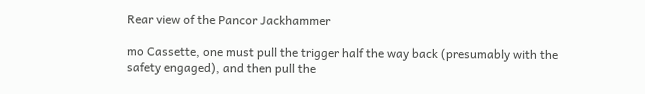Rear view of the Pancor Jackhammer

mo Cassette, one must pull the trigger half the way back (presumably with the safety engaged), and then pull the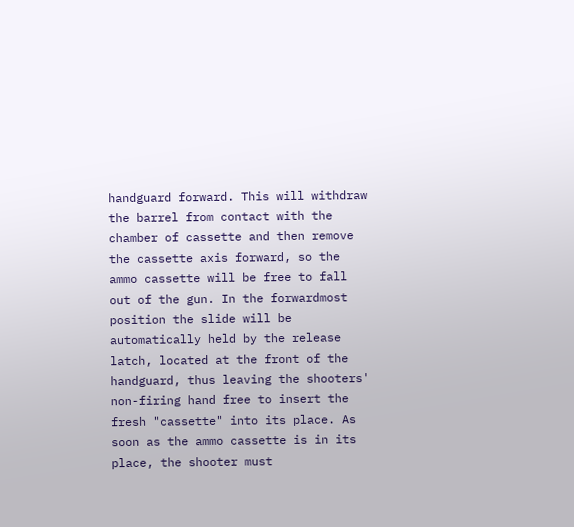handguard forward. This will withdraw the barrel from contact with the chamber of cassette and then remove the cassette axis forward, so the ammo cassette will be free to fall out of the gun. In the forwardmost position the slide will be automatically held by the release latch, located at the front of the handguard, thus leaving the shooters' non-firing hand free to insert the fresh "cassette" into its place. As soon as the ammo cassette is in its place, the shooter must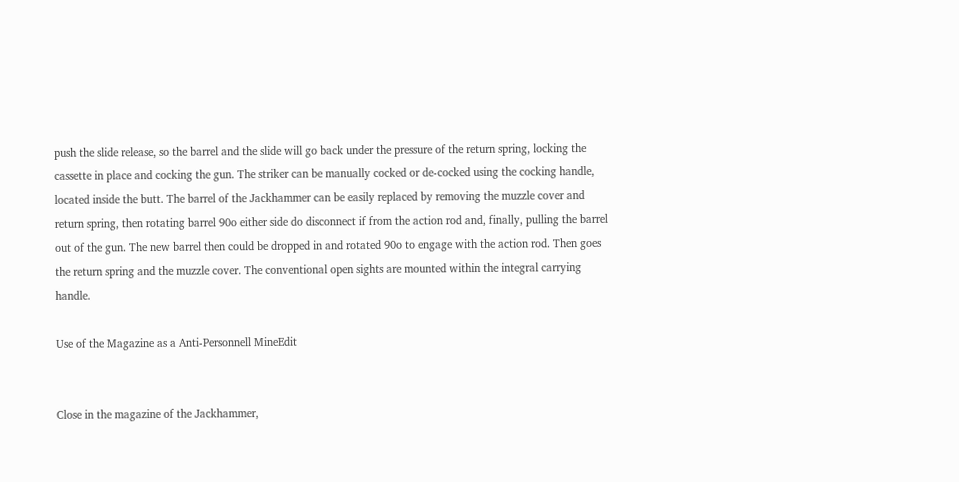push the slide release, so the barrel and the slide will go back under the pressure of the return spring, locking the cassette in place and cocking the gun. The striker can be manually cocked or de-cocked using the cocking handle, located inside the butt. The barrel of the Jackhammer can be easily replaced by removing the muzzle cover and return spring, then rotating barrel 90o either side do disconnect if from the action rod and, finally, pulling the barrel out of the gun. The new barrel then could be dropped in and rotated 90o to engage with the action rod. Then goes the return spring and the muzzle cover. The conventional open sights are mounted within the integral carrying handle.

Use of the Magazine as a Anti-Personnell MineEdit


Close in the magazine of the Jackhammer,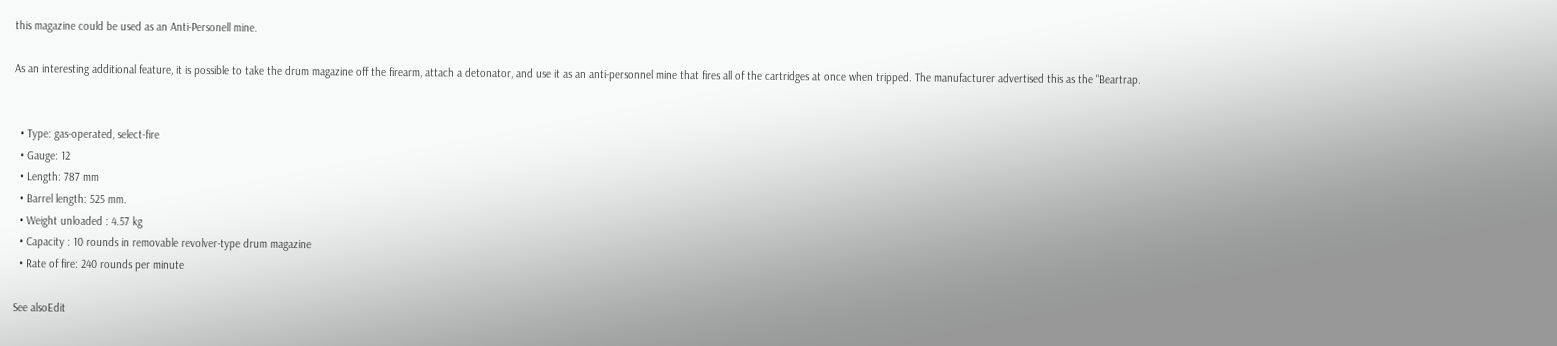this magazine could be used as an Anti-Personell mine.

As an interesting additional feature, it is possible to take the drum magazine off the firearm, attach a detonator, and use it as an anti-personnel mine that fires all of the cartridges at once when tripped. The manufacturer advertised this as the "Beartrap.


  • Type: gas-operated, select-fire
  • Gauge: 12
  • Length: 787 mm
  • Barrel length: 525 mm.
  • Weight unloaded : 4.57 kg
  • Capacity : 10 rounds in removable revolver-type drum magazine
  • Rate of fire: 240 rounds per minute

See alsoEdit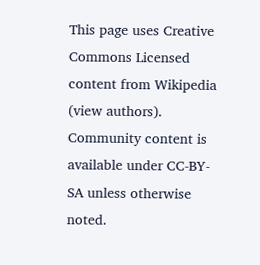This page uses Creative Commons Licensed content from Wikipedia (view authors).
Community content is available under CC-BY-SA unless otherwise noted.